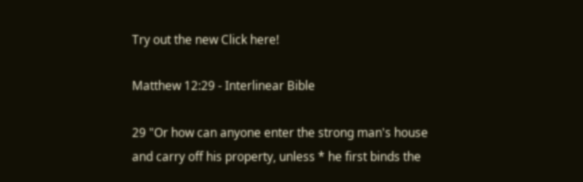Try out the new Click here!

Matthew 12:29 - Interlinear Bible

29 "Or how can anyone enter the strong man's house and carry off his property, unless * he first binds the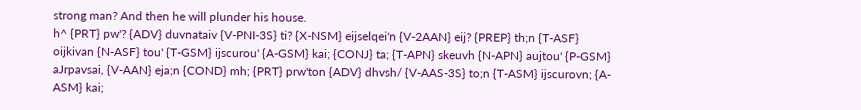strong man? And then he will plunder his house.
h^ {PRT} pw'? {ADV} duvnataiv {V-PNI-3S} ti? {X-NSM} eijselqei'n {V-2AAN} eij? {PREP} th;n {T-ASF} oijkivan {N-ASF} tou' {T-GSM} ijscurou' {A-GSM} kai; {CONJ} ta; {T-APN} skeuvh {N-APN} aujtou' {P-GSM} aJrpavsai, {V-AAN} eja;n {COND} mh; {PRT} prw'ton {ADV} dhvsh/ {V-AAS-3S} to;n {T-ASM} ijscurovn; {A-ASM} kai;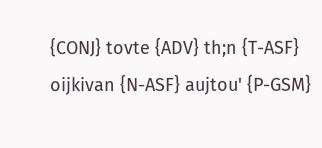{CONJ} tovte {ADV} th;n {T-ASF} oijkivan {N-ASF} aujtou' {P-GSM}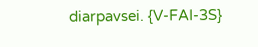diarpavsei. {V-FAI-3S}